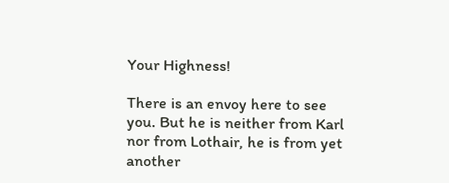Your Highness!

There is an envoy here to see you. But he is neither from Karl nor from Lothair, he is from yet another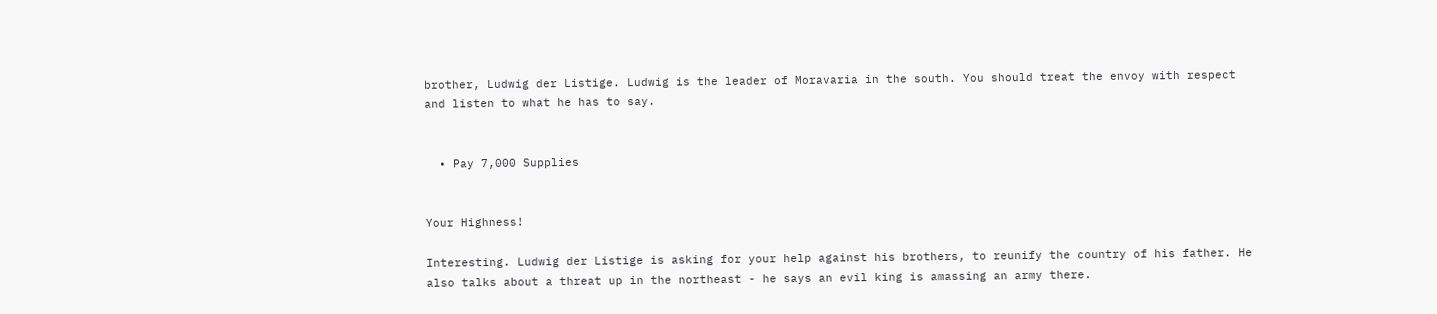brother, Ludwig der Listige. Ludwig is the leader of Moravaria in the south. You should treat the envoy with respect and listen to what he has to say.


  • Pay 7,000 Supplies


Your Highness!

Interesting. Ludwig der Listige is asking for your help against his brothers, to reunify the country of his father. He also talks about a threat up in the northeast - he says an evil king is amassing an army there.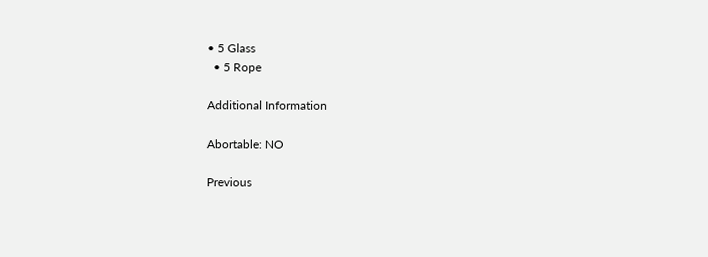• 5 Glass
  • 5 Rope

Additional Information

Abortable: NO

Previous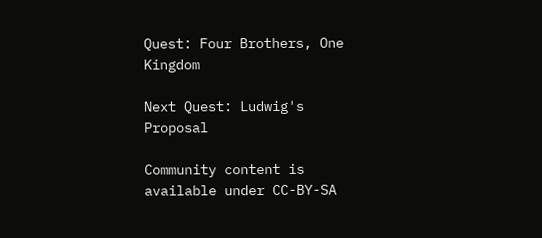Quest: Four Brothers, One Kingdom

Next Quest: Ludwig's Proposal

Community content is available under CC-BY-SA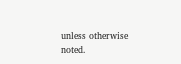unless otherwise noted.